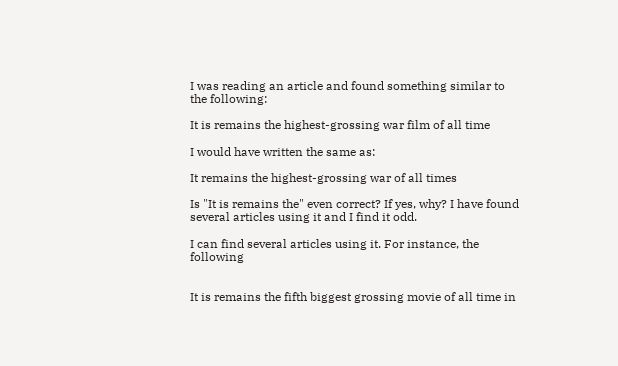I was reading an article and found something similar to the following:

It is remains the highest-grossing war film of all time

I would have written the same as:

It remains the highest-grossing war of all times

Is "It is remains the" even correct? If yes, why? I have found several articles using it and I find it odd.

I can find several articles using it. For instance, the following


It is remains the fifth biggest grossing movie of all time in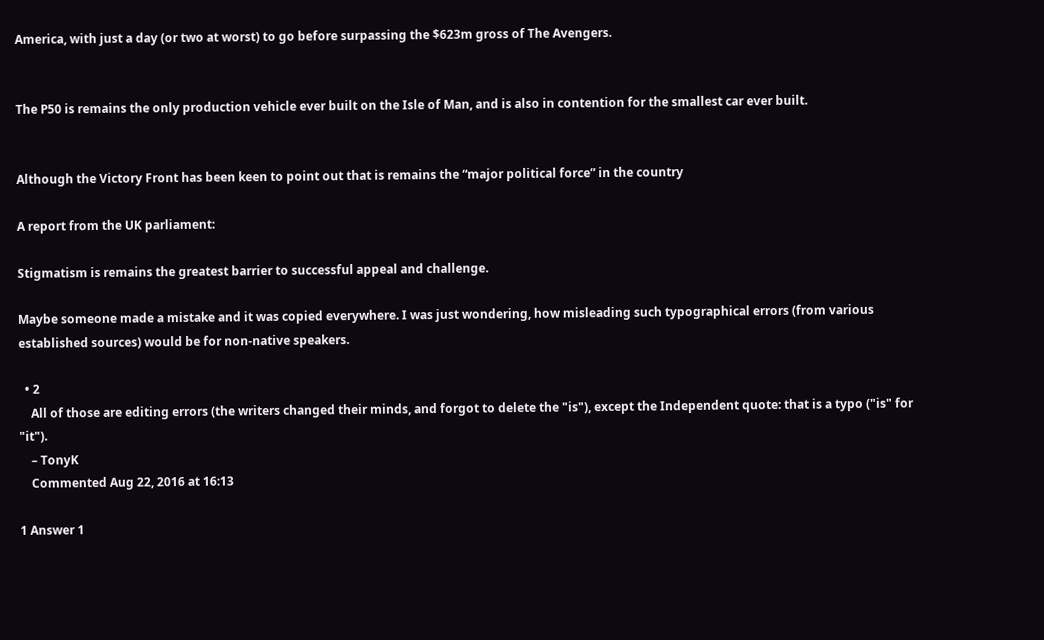America, with just a day (or two at worst) to go before surpassing the $623m gross of The Avengers.


The P50 is remains the only production vehicle ever built on the Isle of Man, and is also in contention for the smallest car ever built.


Although the Victory Front has been keen to point out that is remains the “major political force” in the country

A report from the UK parliament:

Stigmatism is remains the greatest barrier to successful appeal and challenge.

Maybe someone made a mistake and it was copied everywhere. I was just wondering, how misleading such typographical errors (from various established sources) would be for non-native speakers.

  • 2
    All of those are editing errors (the writers changed their minds, and forgot to delete the "is"), except the Independent quote: that is a typo ("is" for "it").
    – TonyK
    Commented Aug 22, 2016 at 16:13

1 Answer 1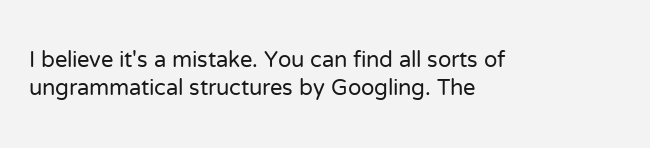I believe it's a mistake. You can find all sorts of ungrammatical structures by Googling. The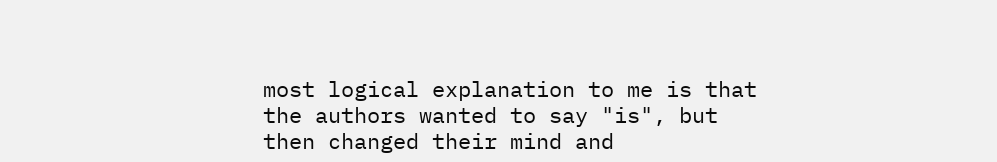most logical explanation to me is that the authors wanted to say "is", but then changed their mind and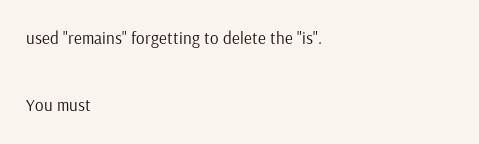used "remains" forgetting to delete the "is".

You must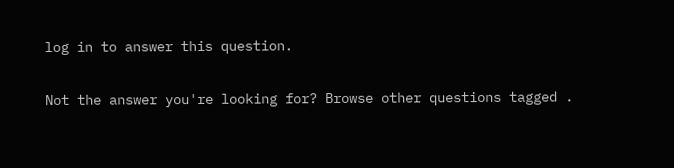log in to answer this question.

Not the answer you're looking for? Browse other questions tagged .